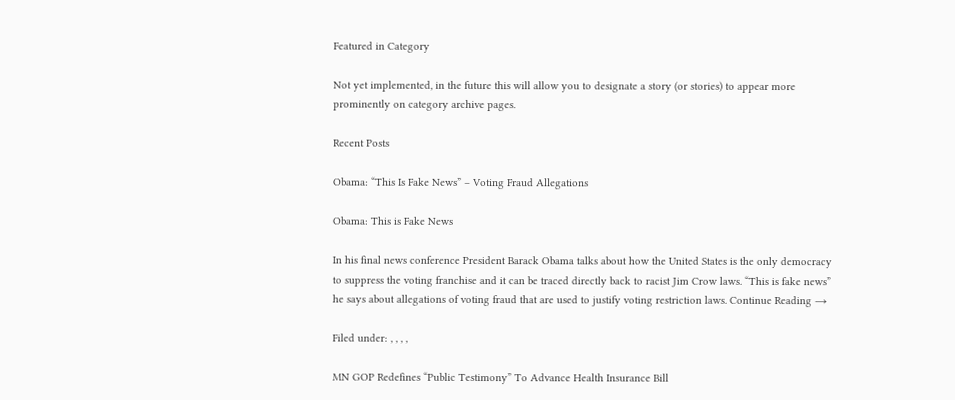Featured in Category

Not yet implemented, in the future this will allow you to designate a story (or stories) to appear more prominently on category archive pages.

Recent Posts

Obama: “This Is Fake News” – Voting Fraud Allegations

Obama: This is Fake News

In his final news conference President Barack Obama talks about how the United States is the only democracy to suppress the voting franchise and it can be traced directly back to racist Jim Crow laws. “This is fake news” he says about allegations of voting fraud that are used to justify voting restriction laws. Continue Reading →

Filed under: , , , ,

MN GOP Redefines “Public Testimony” To Advance Health Insurance Bill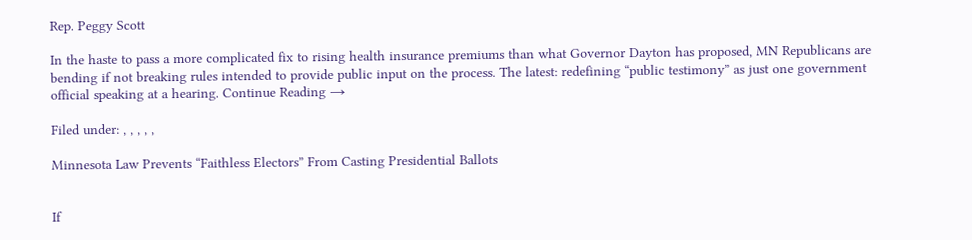Rep. Peggy Scott

In the haste to pass a more complicated fix to rising health insurance premiums than what Governor Dayton has proposed, MN Republicans are bending if not breaking rules intended to provide public input on the process. The latest: redefining “public testimony” as just one government official speaking at a hearing. Continue Reading →

Filed under: , , , , ,

Minnesota Law Prevents “Faithless Electors” From Casting Presidential Ballots


If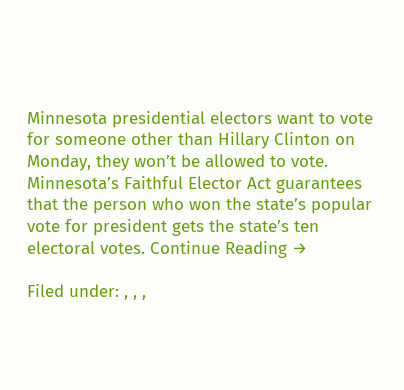Minnesota presidential electors want to vote for someone other than Hillary Clinton on Monday, they won’t be allowed to vote. Minnesota’s Faithful Elector Act guarantees that the person who won the state’s popular vote for president gets the state’s ten electoral votes. Continue Reading →

Filed under: , , ,